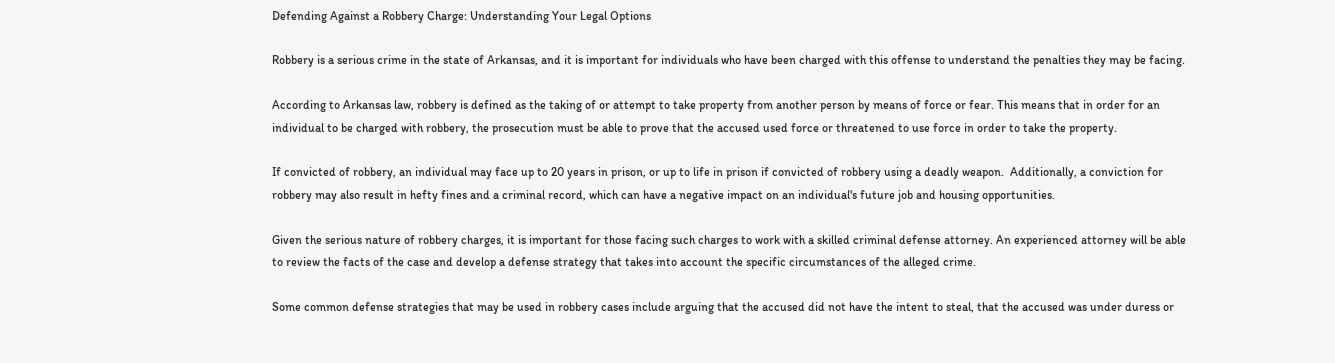Defending Against a Robbery Charge: Understanding Your Legal Options

Robbery is a serious crime in the state of Arkansas, and it is important for individuals who have been charged with this offense to understand the penalties they may be facing.

According to Arkansas law, robbery is defined as the taking of or attempt to take property from another person by means of force or fear. This means that in order for an individual to be charged with robbery, the prosecution must be able to prove that the accused used force or threatened to use force in order to take the property.

If convicted of robbery, an individual may face up to 20 years in prison, or up to life in prison if convicted of robbery using a deadly weapon.  Additionally, a conviction for robbery may also result in hefty fines and a criminal record, which can have a negative impact on an individual's future job and housing opportunities.

Given the serious nature of robbery charges, it is important for those facing such charges to work with a skilled criminal defense attorney. An experienced attorney will be able to review the facts of the case and develop a defense strategy that takes into account the specific circumstances of the alleged crime.

Some common defense strategies that may be used in robbery cases include arguing that the accused did not have the intent to steal, that the accused was under duress or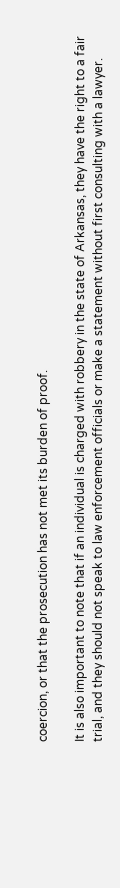coercion, or that the prosecution has not met its burden of proof.

It is also important to note that if an individual is charged with robbery in the state of Arkansas, they have the right to a fair trial, and they should not speak to law enforcement officials or make a statement without first consulting with a lawyer.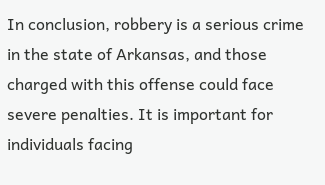In conclusion, robbery is a serious crime in the state of Arkansas, and those charged with this offense could face severe penalties. It is important for individuals facing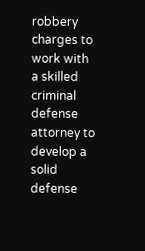robbery charges to work with a skilled criminal defense attorney to develop a solid defense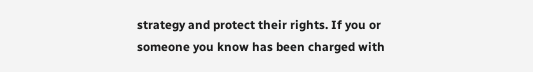strategy and protect their rights. If you or someone you know has been charged with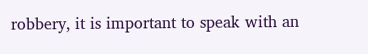robbery, it is important to speak with an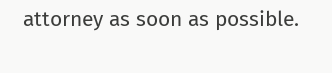attorney as soon as possible.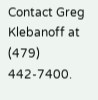Contact Greg Klebanoff at (479) 442-7400.